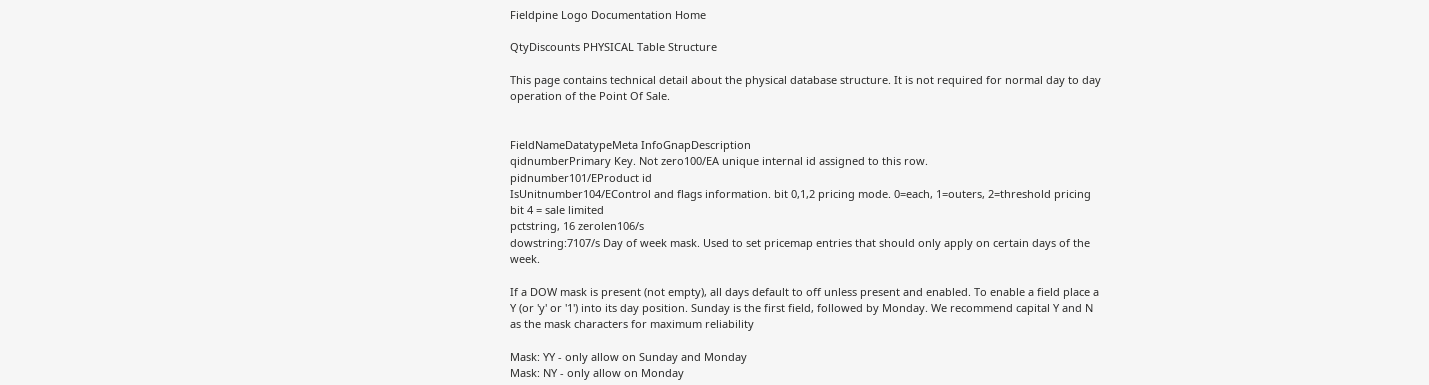Fieldpine Logo Documentation Home

QtyDiscounts PHYSICAL Table Structure

This page contains technical detail about the physical database structure. It is not required for normal day to day operation of the Point Of Sale.


FieldNameDatatypeMeta InfoGnapDescription
qidnumberPrimary Key. Not zero100/EA unique internal id assigned to this row.
pidnumber101/EProduct id
IsUnitnumber104/EControl and flags information. bit 0,1,2 pricing mode. 0=each, 1=outers, 2=threshold pricing
bit 4 = sale limited
pctstring, 16 zerolen106/s
dowstring:7107/s Day of week mask. Used to set pricemap entries that should only apply on certain days of the week.

If a DOW mask is present (not empty), all days default to off unless present and enabled. To enable a field place a Y (or 'y' or '1') into its day position. Sunday is the first field, followed by Monday. We recommend capital Y and N as the mask characters for maximum reliability

Mask: YY - only allow on Sunday and Monday
Mask: NY - only allow on Monday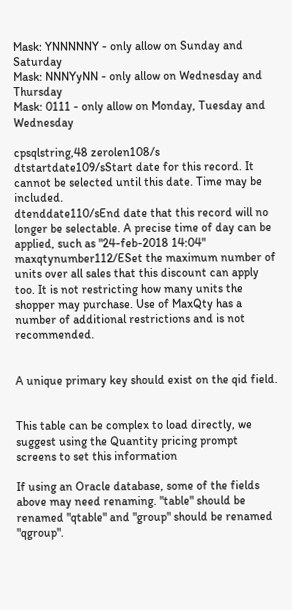Mask: YNNNNNY - only allow on Sunday and Saturday
Mask: NNNYyNN - only allow on Wednesday and Thursday
Mask: 0111 - only allow on Monday, Tuesday and Wednesday

cpsqlstring,48 zerolen108/s
dtstartdate109/sStart date for this record. It cannot be selected until this date. Time may be included.
dtenddate110/sEnd date that this record will no longer be selectable. A precise time of day can be applied, such as "24-feb-2018 14:04"
maxqtynumber112/ESet the maximum number of units over all sales that this discount can apply too. It is not restricting how many units the shopper may purchase. Use of MaxQty has a number of additional restrictions and is not recommended.


A unique primary key should exist on the qid field.


This table can be complex to load directly, we suggest using the Quantity pricing prompt screens to set this information

If using an Oracle database, some of the fields above may need renaming. "table" should be renamed "qtable" and "group" should be renamed "qgroup".